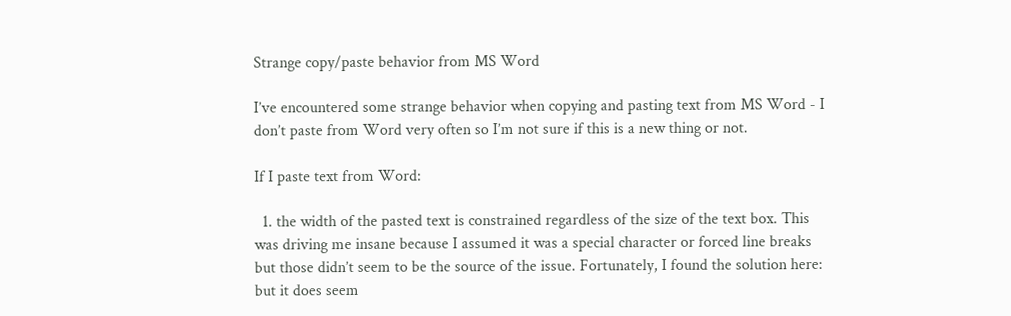Strange copy/paste behavior from MS Word

I’ve encountered some strange behavior when copying and pasting text from MS Word - I don’t paste from Word very often so I’m not sure if this is a new thing or not.

If I paste text from Word:

  1. the width of the pasted text is constrained regardless of the size of the text box. This was driving me insane because I assumed it was a special character or forced line breaks but those didn’t seem to be the source of the issue. Fortunately, I found the solution here: but it does seem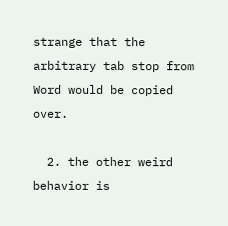strange that the arbitrary tab stop from Word would be copied over.

  2. the other weird behavior is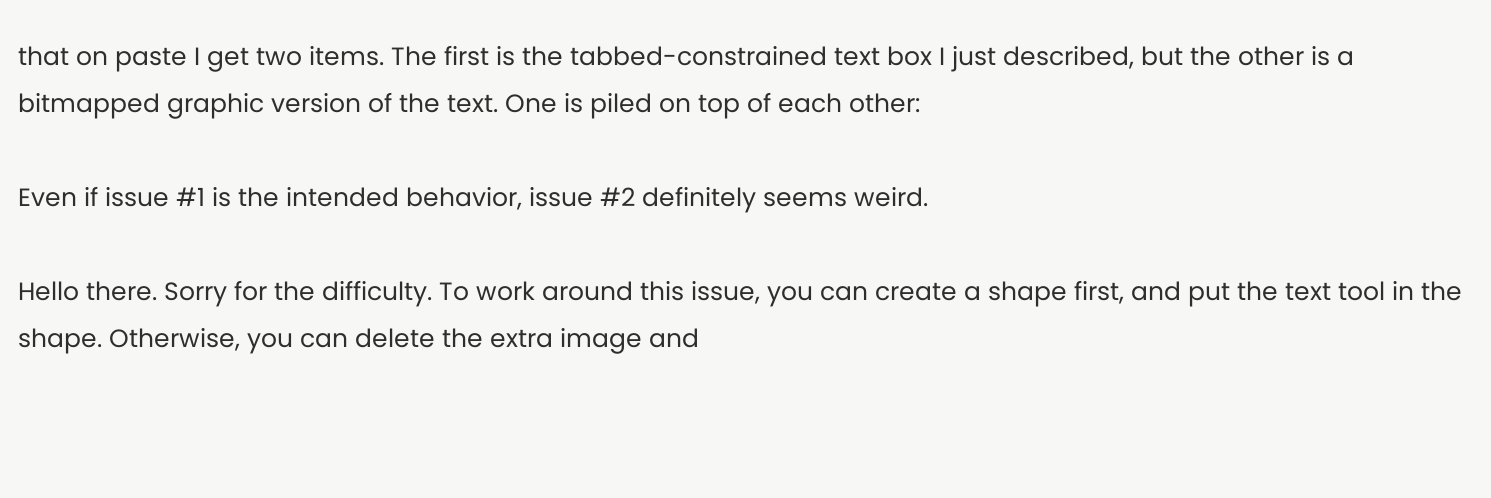that on paste I get two items. The first is the tabbed-constrained text box I just described, but the other is a bitmapped graphic version of the text. One is piled on top of each other:

Even if issue #1 is the intended behavior, issue #2 definitely seems weird.

Hello there. Sorry for the difficulty. To work around this issue, you can create a shape first, and put the text tool in the shape. Otherwise, you can delete the extra image and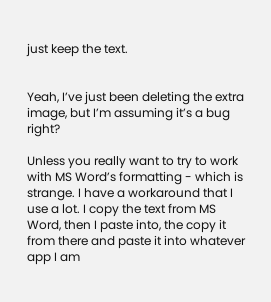just keep the text.


Yeah, I’ve just been deleting the extra image, but I’m assuming it’s a bug right?

Unless you really want to try to work with MS Word’s formatting - which is strange. I have a workaround that I use a lot. I copy the text from MS Word, then I paste into, the copy it from there and paste it into whatever app I am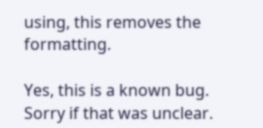using, this removes the formatting.

Yes, this is a known bug. Sorry if that was unclear.